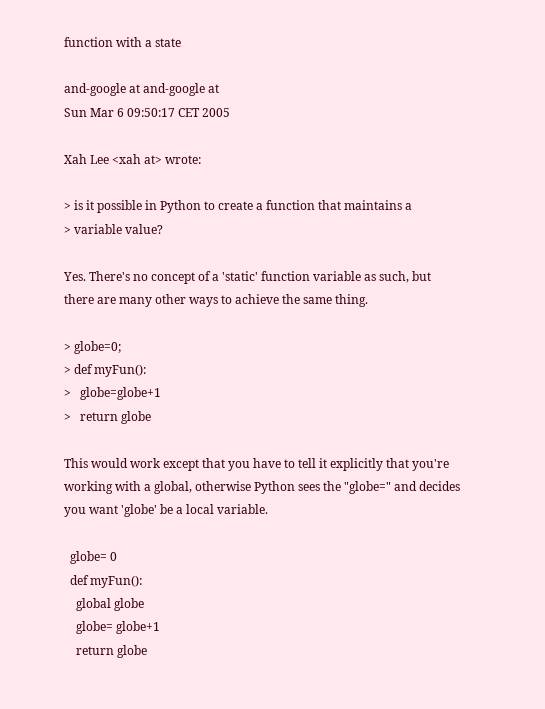function with a state

and-google at and-google at
Sun Mar 6 09:50:17 CET 2005

Xah Lee <xah at> wrote:

> is it possible in Python to create a function that maintains a
> variable value?

Yes. There's no concept of a 'static' function variable as such, but
there are many other ways to achieve the same thing.

> globe=0;
> def myFun():
>   globe=globe+1
>   return globe

This would work except that you have to tell it explicitly that you're
working with a global, otherwise Python sees the "globe=" and decides
you want 'globe' be a local variable.

  globe= 0
  def myFun():
    global globe
    globe= globe+1
    return globe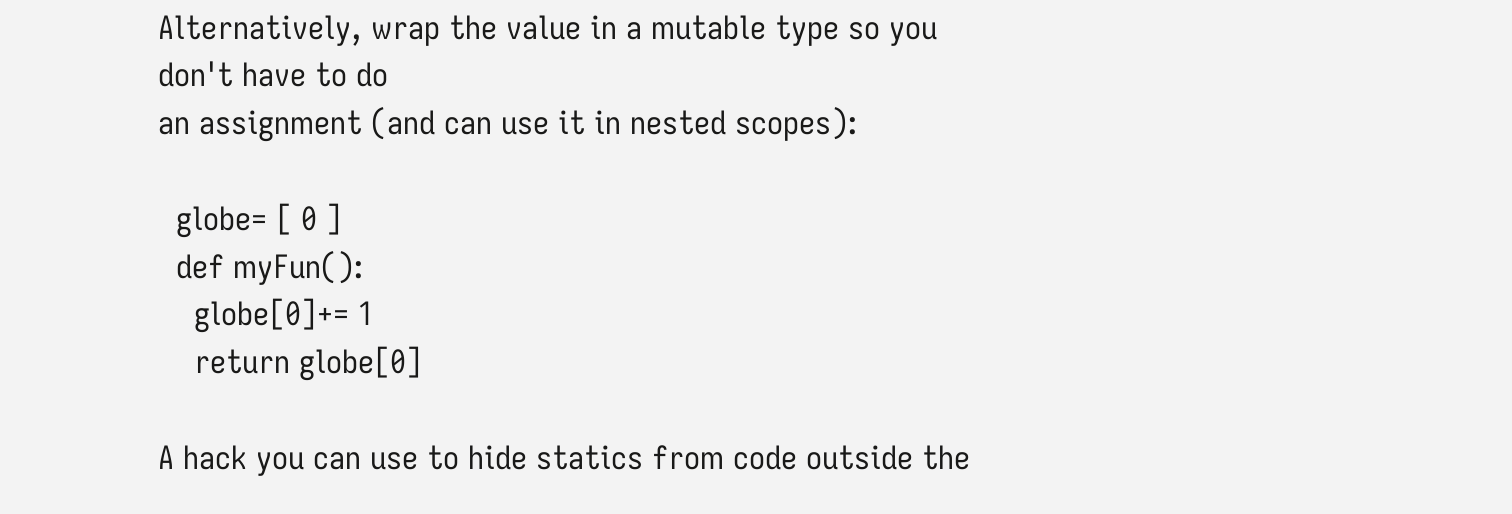Alternatively, wrap the value in a mutable type so you don't have to do
an assignment (and can use it in nested scopes):

  globe= [ 0 ]
  def myFun():
    globe[0]+= 1
    return globe[0]

A hack you can use to hide statics from code outside the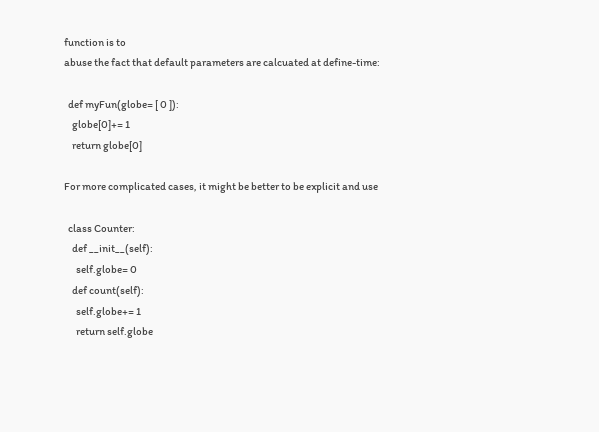function is to
abuse the fact that default parameters are calcuated at define-time:

  def myFun(globe= [ 0 ]):
    globe[0]+= 1
    return globe[0]

For more complicated cases, it might be better to be explicit and use

  class Counter:
    def __init__(self):
      self.globe= 0
    def count(self):
      self.globe+= 1
      return self.globe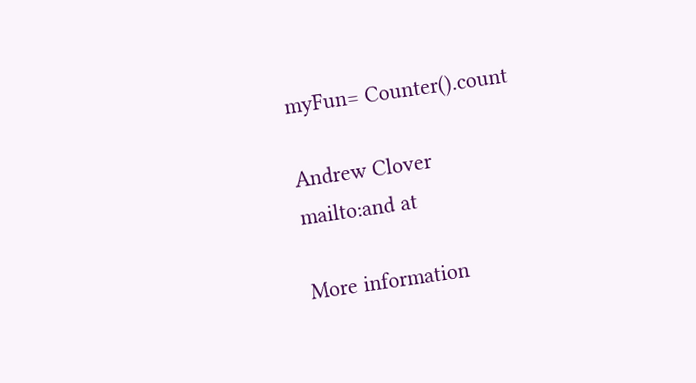myFun= Counter().count

Andrew Clover
mailto:and at

More information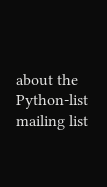about the Python-list mailing list